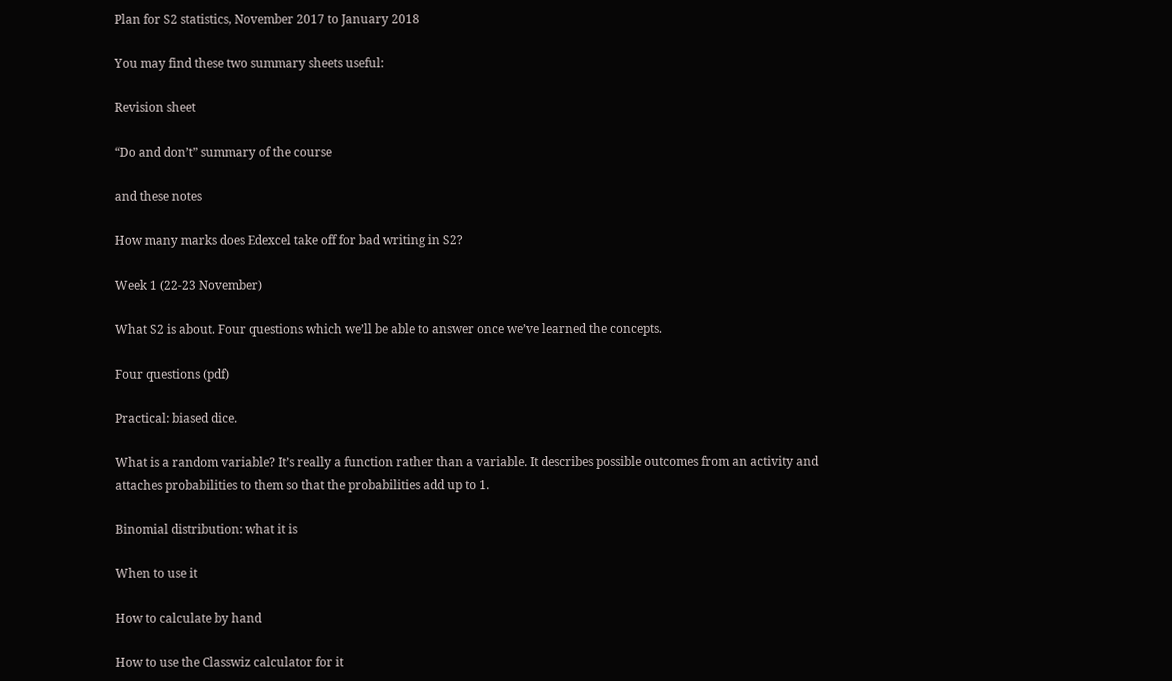Plan for S2 statistics, November 2017 to January 2018

You may find these two summary sheets useful:

Revision sheet

“Do and don’t” summary of the course

and these notes

How many marks does Edexcel take off for bad writing in S2?

Week 1 (22-23 November)

What S2 is about. Four questions which we’ll be able to answer once we’ve learned the concepts.

Four questions (pdf)

Practical: biased dice.

What is a random variable? It’s really a function rather than a variable. It describes possible outcomes from an activity and attaches probabilities to them so that the probabilities add up to 1.

Binomial distribution: what it is

When to use it

How to calculate by hand

How to use the Classwiz calculator for it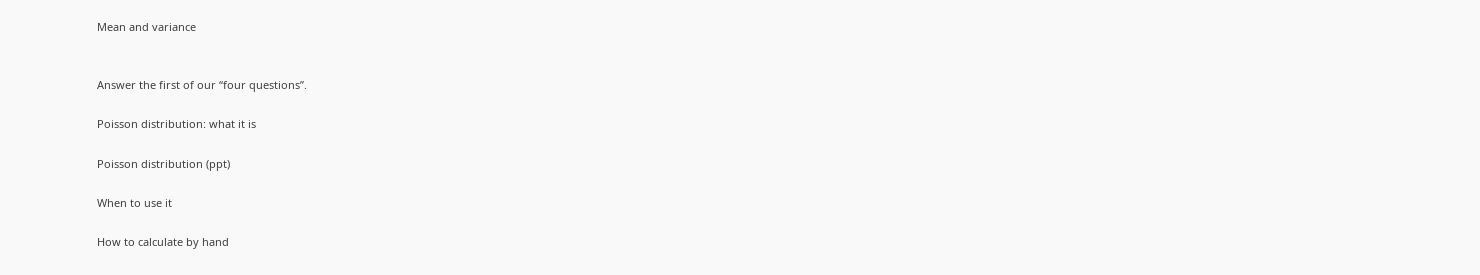Mean and variance


Answer the first of our “four questions”.

Poisson distribution: what it is

Poisson distribution (ppt)

When to use it

How to calculate by hand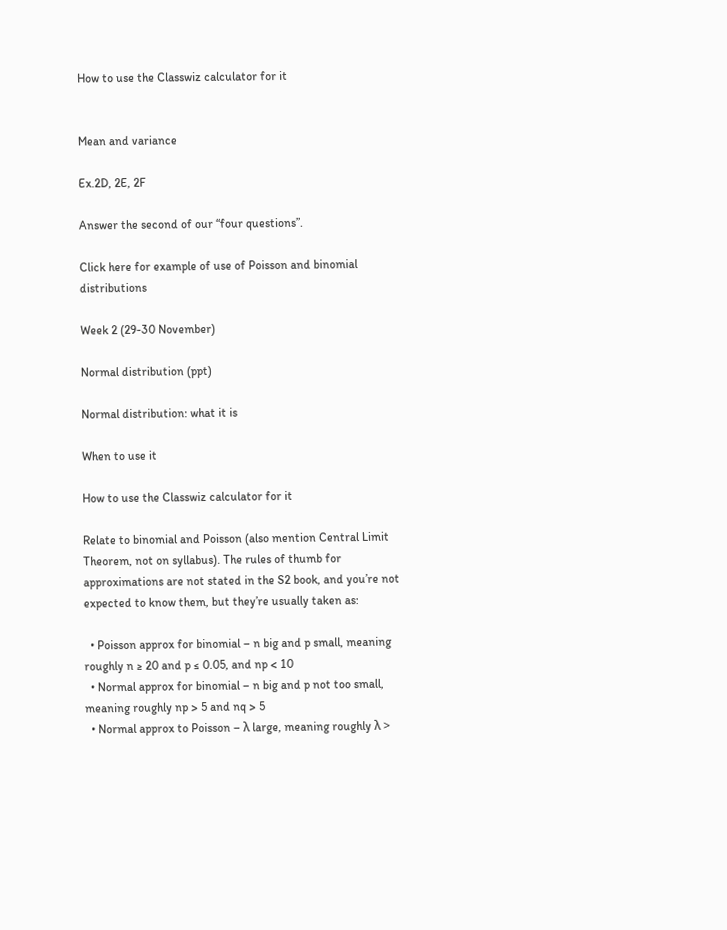How to use the Classwiz calculator for it


Mean and variance

Ex.2D, 2E, 2F

Answer the second of our “four questions”.

Click here for example of use of Poisson and binomial distributions

Week 2 (29-30 November)

Normal distribution (ppt)

Normal distribution: what it is

When to use it

How to use the Classwiz calculator for it

Relate to binomial and Poisson (also mention Central Limit Theorem, not on syllabus). The rules of thumb for approximations are not stated in the S2 book, and you’re not expected to know them, but they’re usually taken as:

  • Poisson approx for binomial – n big and p small, meaning roughly n ≥ 20 and p ≤ 0.05, and np < 10
  • Normal approx for binomial – n big and p not too small, meaning roughly np > 5 and nq > 5
  • Normal approx to Poisson – λ large, meaning roughly λ >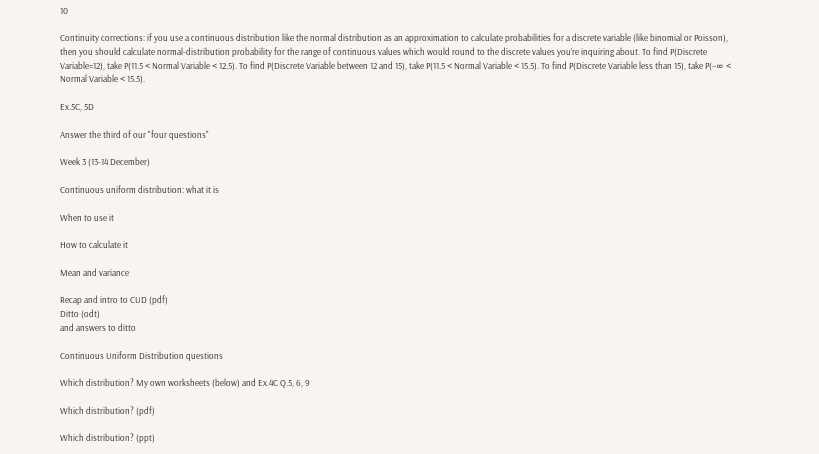10

Continuity corrections: if you use a continuous distribution like the normal distribution as an approximation to calculate probabilities for a discrete variable (like binomial or Poisson), then you should calculate normal-distribution probability for the range of continuous values which would round to the discrete values you’re inquiring about. To find P(Discrete Variable=12), take P(11.5 < Normal Variable < 12.5). To find P(Discrete Variable between 12 and 15), take P(11.5 < Normal Variable < 15.5). To find P(Discrete Variable less than 15), take P(−∞ < Normal Variable < 15.5).

Ex.5C, 5D

Answer the third of our "four questions"

Week 3 (13-14 December)

Continuous uniform distribution: what it is

When to use it

How to calculate it

Mean and variance

Recap and intro to CUD (pdf)
Ditto (odt)
and answers to ditto

Continuous Uniform Distribution questions

Which distribution? My own worksheets (below) and Ex.4C Q.5, 6, 9

Which distribution? (pdf)

Which distribution? (ppt)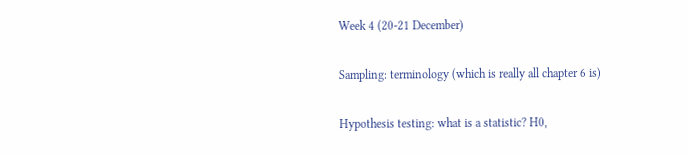Week 4 (20-21 December)

Sampling: terminology (which is really all chapter 6 is)

Hypothesis testing: what is a statistic? H0,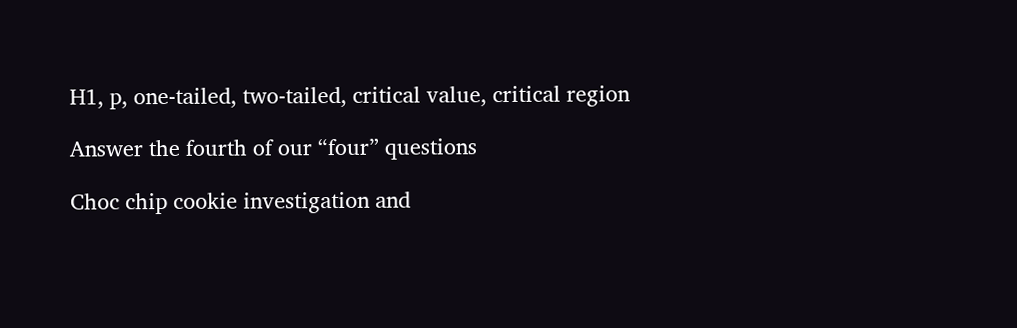H1, p, one-tailed, two-tailed, critical value, critical region

Answer the fourth of our “four” questions

Choc chip cookie investigation and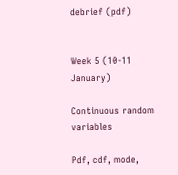debrief (pdf)


Week 5 (10-11 January)

Continuous random variables

Pdf, cdf, mode,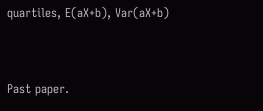quartiles, E(aX+b), Var(aX+b)


Past paper.